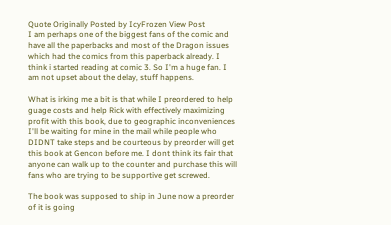Quote Originally Posted by IcyFrozen View Post
I am perhaps one of the biggest fans of the comic and have all the paperbacks and most of the Dragon issues which had the comics from this paperback already. I think i started reading at comic 3. So I'm a huge fan. I am not upset about the delay, stuff happens.

What is irking me a bit is that while I preordered to help guage costs and help Rick with effectively maximizing profit with this book, due to geographic inconveniences I'll be waiting for mine in the mail while people who DIDNT take steps and be courteous by preorder will get this book at Gencon before me. I dont think its fair that anyone can walk up to the counter and purchase this will fans who are trying to be supportive get screwed.

The book was supposed to ship in June now a preorder of it is going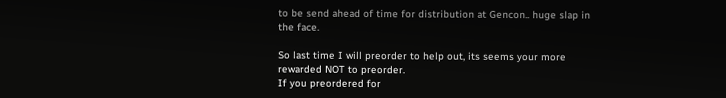to be send ahead of time for distribution at Gencon.. huge slap in the face.

So last time I will preorder to help out, its seems your more rewarded NOT to preorder.
If you preordered for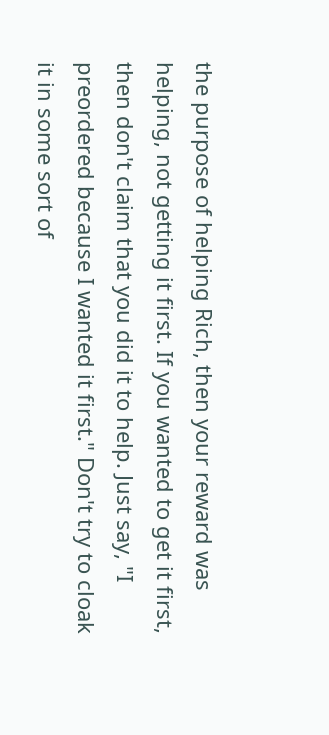the purpose of helping Rich, then your reward was helping, not getting it first. If you wanted to get it first, then don't claim that you did it to help. Just say, "I preordered because I wanted it first." Don't try to cloak it in some sort of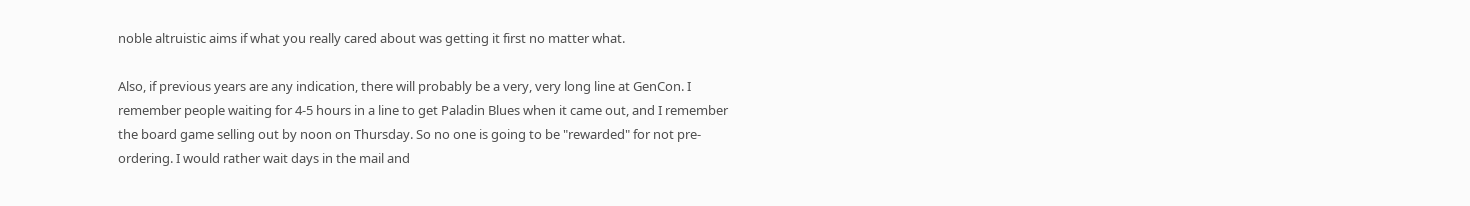noble altruistic aims if what you really cared about was getting it first no matter what.

Also, if previous years are any indication, there will probably be a very, very long line at GenCon. I remember people waiting for 4-5 hours in a line to get Paladin Blues when it came out, and I remember the board game selling out by noon on Thursday. So no one is going to be "rewarded" for not pre-ordering. I would rather wait days in the mail and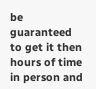be guaranteed to get it then hours of time in person and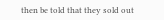then be told that they sold out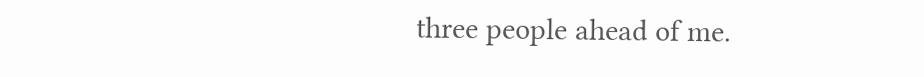three people ahead of me.